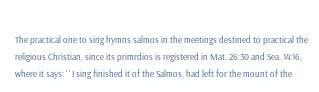The practical one to sing hymns salmos in the meetings destined to practical the religious Christian, since its primrdios is registered in Mat. 26:30 and Sea. 14:16, where it says: ' ' I sing finished it of the Salmos, had left for the mount of the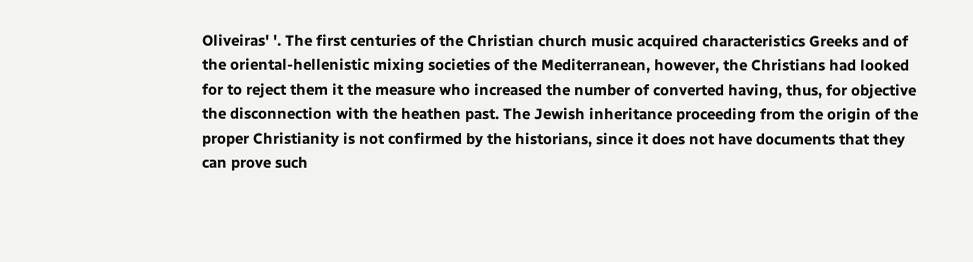Oliveiras' '. The first centuries of the Christian church music acquired characteristics Greeks and of the oriental-hellenistic mixing societies of the Mediterranean, however, the Christians had looked for to reject them it the measure who increased the number of converted having, thus, for objective the disconnection with the heathen past. The Jewish inheritance proceeding from the origin of the proper Christianity is not confirmed by the historians, since it does not have documents that they can prove such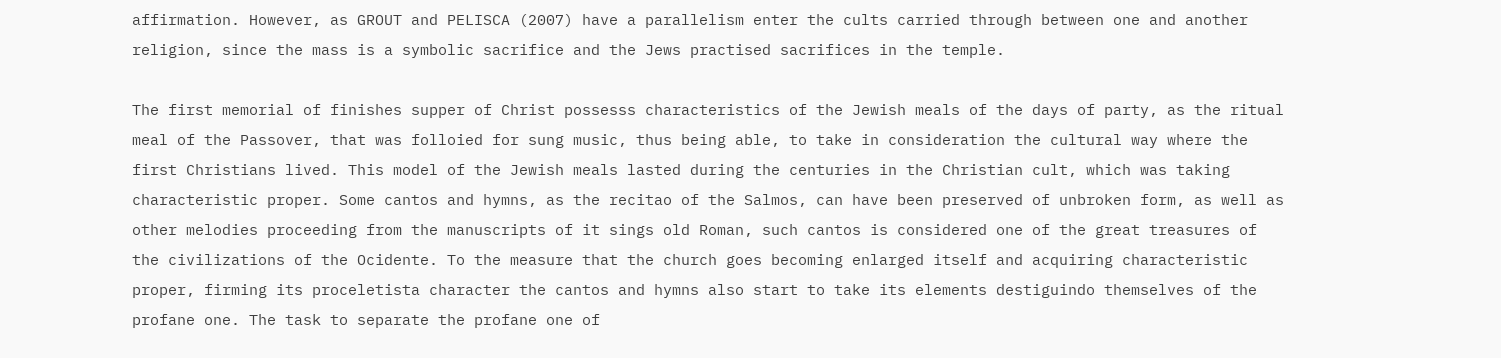affirmation. However, as GROUT and PELISCA (2007) have a parallelism enter the cults carried through between one and another religion, since the mass is a symbolic sacrifice and the Jews practised sacrifices in the temple.

The first memorial of finishes supper of Christ possesss characteristics of the Jewish meals of the days of party, as the ritual meal of the Passover, that was folloied for sung music, thus being able, to take in consideration the cultural way where the first Christians lived. This model of the Jewish meals lasted during the centuries in the Christian cult, which was taking characteristic proper. Some cantos and hymns, as the recitao of the Salmos, can have been preserved of unbroken form, as well as other melodies proceeding from the manuscripts of it sings old Roman, such cantos is considered one of the great treasures of the civilizations of the Ocidente. To the measure that the church goes becoming enlarged itself and acquiring characteristic proper, firming its proceletista character the cantos and hymns also start to take its elements destiguindo themselves of the profane one. The task to separate the profane one of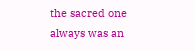the sacred one always was an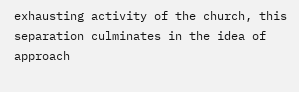exhausting activity of the church, this separation culminates in the idea of approach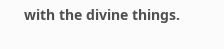with the divine things.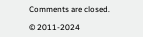Comments are closed.

© 2011-2024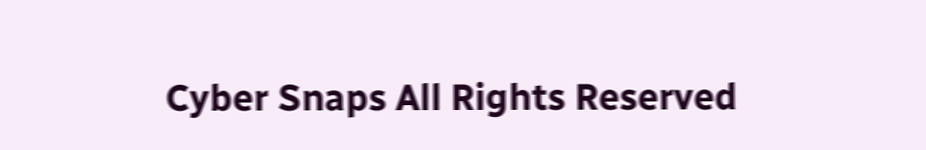Cyber Snaps All Rights Reserved